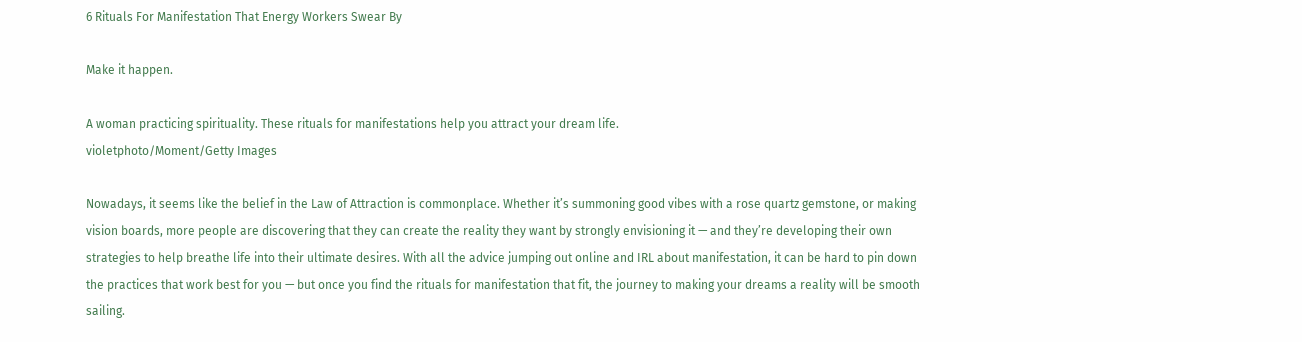6 Rituals For Manifestation That Energy Workers Swear By

Make it happen.

A woman practicing spirituality. These rituals for manifestations help you attract your dream life.
violetphoto/Moment/Getty Images

Nowadays, it seems like the belief in the Law of Attraction is commonplace. Whether it’s summoning good vibes with a rose quartz gemstone, or making vision boards, more people are discovering that they can create the reality they want by strongly envisioning it — and they’re developing their own strategies to help breathe life into their ultimate desires. With all the advice jumping out online and IRL about manifestation, it can be hard to pin down the practices that work best for you — but once you find the rituals for manifestation that fit, the journey to making your dreams a reality will be smooth sailing.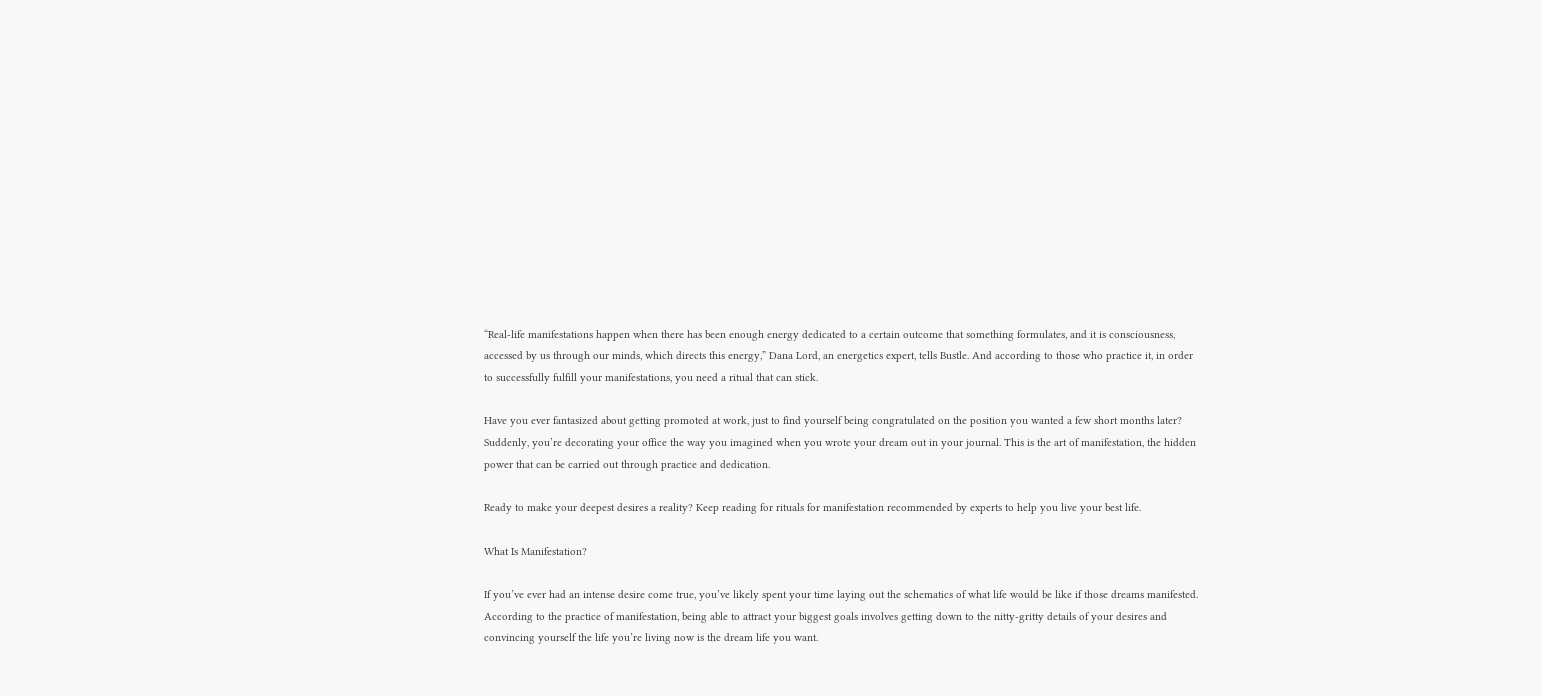“Real-life manifestations happen when there has been enough energy dedicated to a certain outcome that something formulates, and it is consciousness, accessed by us through our minds, which directs this energy,” Dana Lord, an energetics expert, tells Bustle. And according to those who practice it, in order to successfully fulfill your manifestations, you need a ritual that can stick.

Have you ever fantasized about getting promoted at work, just to find yourself being congratulated on the position you wanted a few short months later? Suddenly, you’re decorating your office the way you imagined when you wrote your dream out in your journal. This is the art of manifestation, the hidden power that can be carried out through practice and dedication.

Ready to make your deepest desires a reality? Keep reading for rituals for manifestation recommended by experts to help you live your best life.

What Is Manifestation?

If you’ve ever had an intense desire come true, you’ve likely spent your time laying out the schematics of what life would be like if those dreams manifested. According to the practice of manifestation, being able to attract your biggest goals involves getting down to the nitty-gritty details of your desires and convincing yourself the life you’re living now is the dream life you want.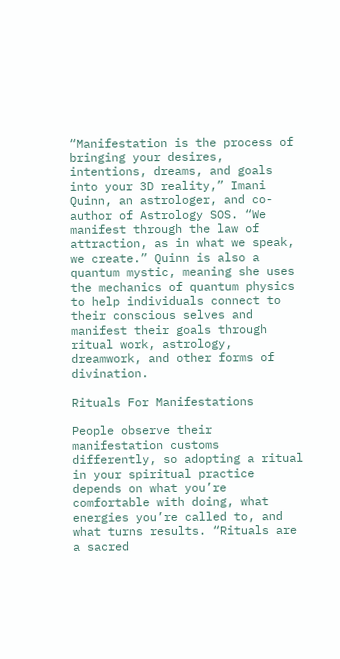“Manifestation is the process of bringing your desires, intentions, dreams, and goals into your 3D reality,” Imani Quinn, an astrologer, and co-author of Astrology SOS. “We manifest through the law of attraction, as in what we speak, we create.” Quinn is also a quantum mystic, meaning she uses the mechanics of quantum physics to help individuals connect to their conscious selves and manifest their goals through ritual work, astrology, dreamwork, and other forms of divination.

Rituals For Manifestations

People observe their manifestation customs differently, so adopting a ritual in your spiritual practice depends on what you’re comfortable with doing, what energies you’re called to, and what turns results. “Rituals are a sacred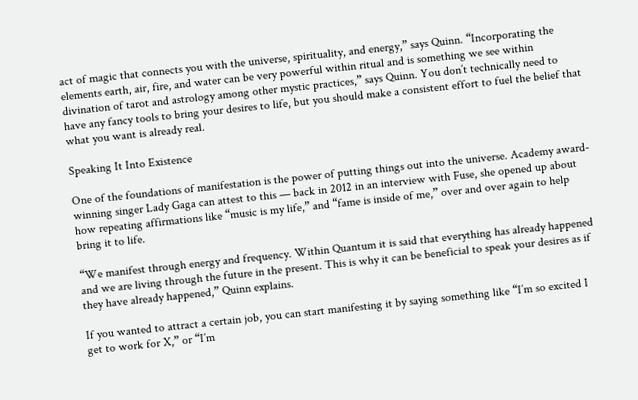act of magic that connects you with the universe, spirituality, and energy,” says Quinn. “Incorporating the elements earth, air, fire, and water can be very powerful within ritual and is something we see within divination of tarot and astrology among other mystic practices,” says Quinn. You don’t technically need to have any fancy tools to bring your desires to life, but you should make a consistent effort to fuel the belief that what you want is already real.

Speaking It Into Existence

One of the foundations of manifestation is the power of putting things out into the universe. Academy award-winning singer Lady Gaga can attest to this — back in 2012 in an interview with Fuse, she opened up about how repeating affirmations like “music is my life,” and “fame is inside of me,” over and over again to help bring it to life.

“We manifest through energy and frequency. Within Quantum it is said that everything has already happened and we are living through the future in the present. This is why it can be beneficial to speak your desires as if they have already happened,” Quinn explains.

If you wanted to attract a certain job, you can start manifesting it by saying something like “I’m so excited I get to work for X,” or “I’m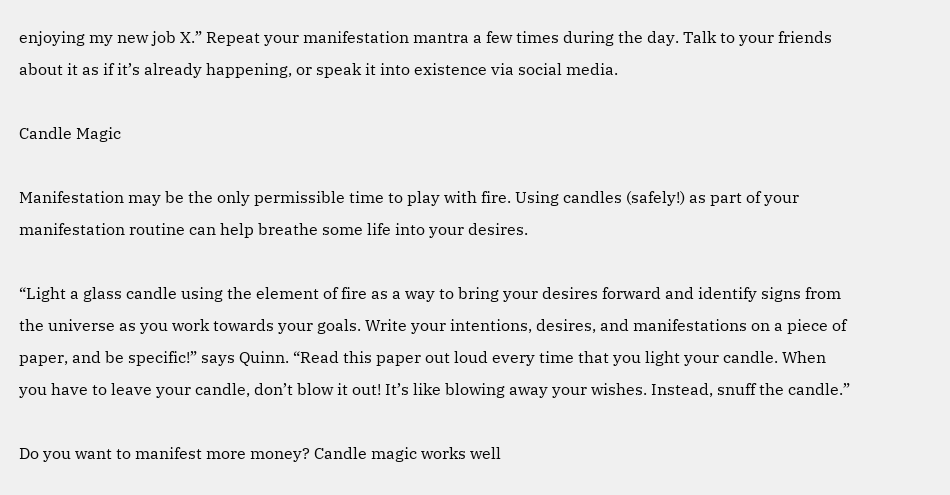enjoying my new job X.” Repeat your manifestation mantra a few times during the day. Talk to your friends about it as if it’s already happening, or speak it into existence via social media.

Candle Magic

Manifestation may be the only permissible time to play with fire. Using candles (safely!) as part of your manifestation routine can help breathe some life into your desires.

“Light a glass candle using the element of fire as a way to bring your desires forward and identify signs from the universe as you work towards your goals. Write your intentions, desires, and manifestations on a piece of paper, and be specific!” says Quinn. “Read this paper out loud every time that you light your candle. When you have to leave your candle, don’t blow it out! It’s like blowing away your wishes. Instead, snuff the candle.”

Do you want to manifest more money? Candle magic works well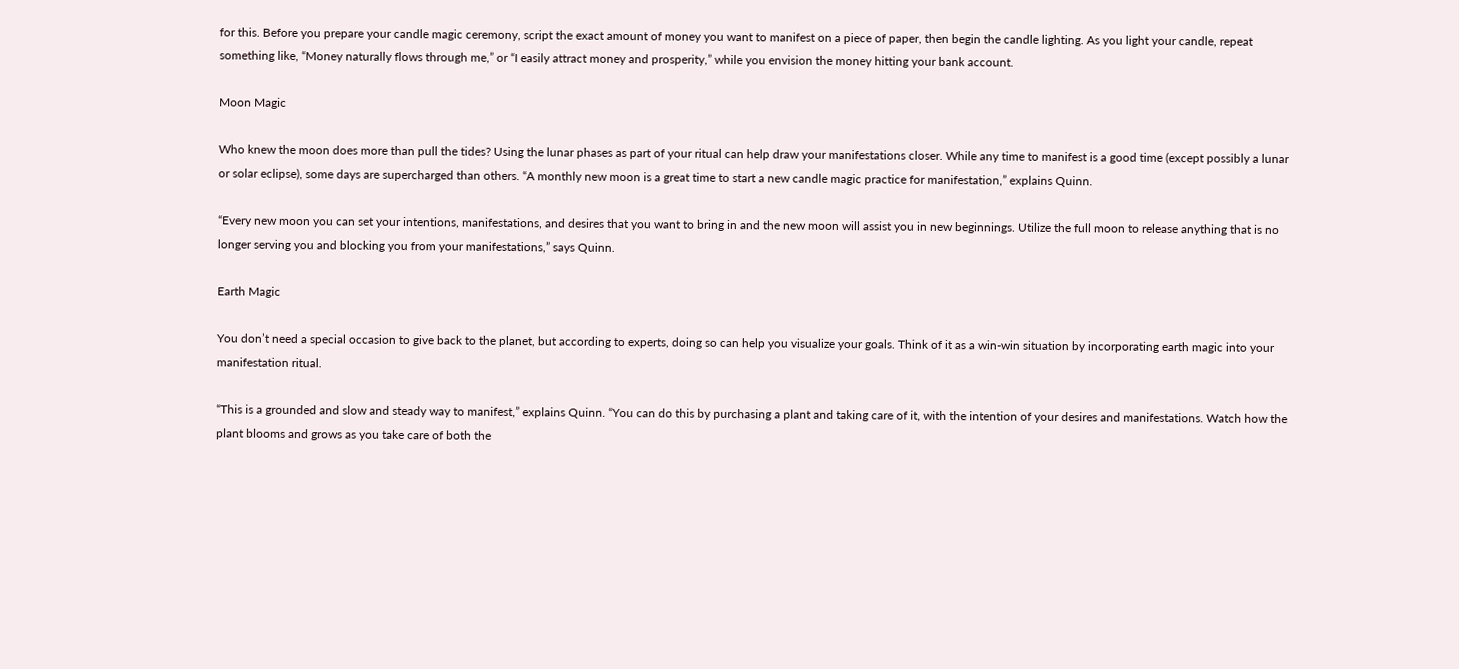for this. Before you prepare your candle magic ceremony, script the exact amount of money you want to manifest on a piece of paper, then begin the candle lighting. As you light your candle, repeat something like, “Money naturally flows through me,” or “I easily attract money and prosperity,” while you envision the money hitting your bank account.

Moon Magic

Who knew the moon does more than pull the tides? Using the lunar phases as part of your ritual can help draw your manifestations closer. While any time to manifest is a good time (except possibly a lunar or solar eclipse), some days are supercharged than others. “A monthly new moon is a great time to start a new candle magic practice for manifestation,” explains Quinn.

“Every new moon you can set your intentions, manifestations, and desires that you want to bring in and the new moon will assist you in new beginnings. Utilize the full moon to release anything that is no longer serving you and blocking you from your manifestations,” says Quinn.

Earth Magic

You don’t need a special occasion to give back to the planet, but according to experts, doing so can help you visualize your goals. Think of it as a win-win situation by incorporating earth magic into your manifestation ritual.

“This is a grounded and slow and steady way to manifest,” explains Quinn. “You can do this by purchasing a plant and taking care of it, with the intention of your desires and manifestations. Watch how the plant blooms and grows as you take care of both the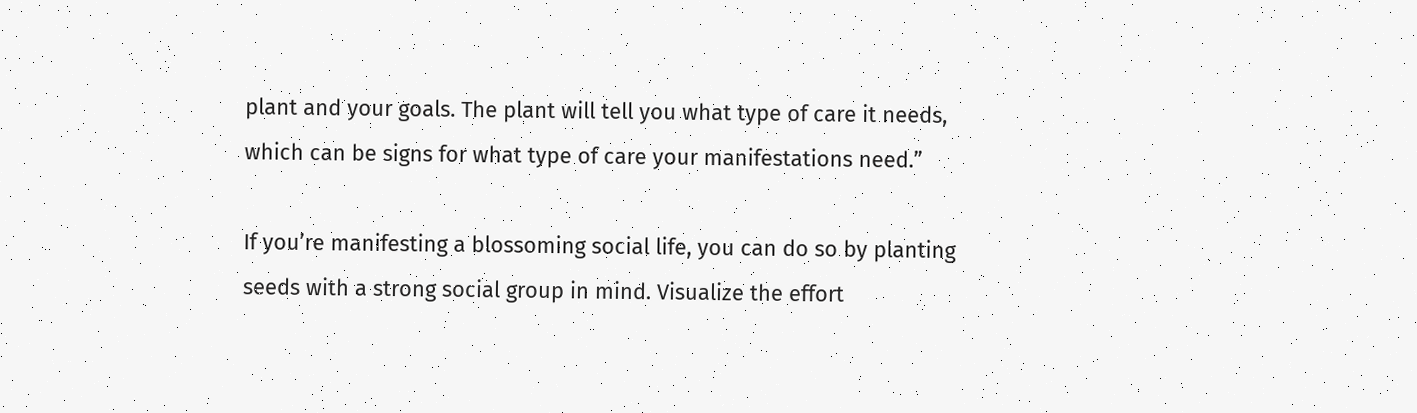plant and your goals. The plant will tell you what type of care it needs, which can be signs for what type of care your manifestations need.”

If you’re manifesting a blossoming social life, you can do so by planting seeds with a strong social group in mind. Visualize the effort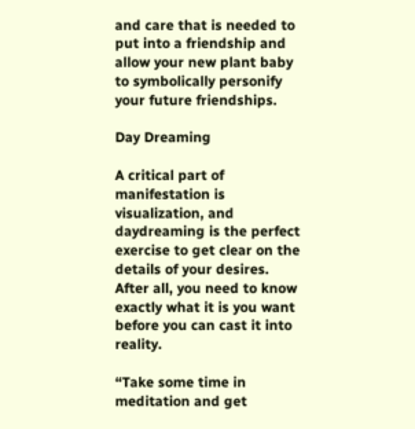and care that is needed to put into a friendship and allow your new plant baby to symbolically personify your future friendships.

Day Dreaming

A critical part of manifestation is visualization, and daydreaming is the perfect exercise to get clear on the details of your desires. After all, you need to know exactly what it is you want before you can cast it into reality.

“Take some time in meditation and get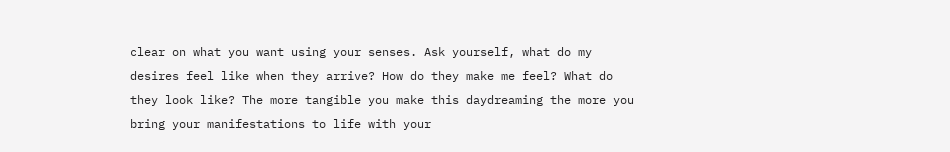clear on what you want using your senses. Ask yourself, what do my desires feel like when they arrive? How do they make me feel? What do they look like? The more tangible you make this daydreaming the more you bring your manifestations to life with your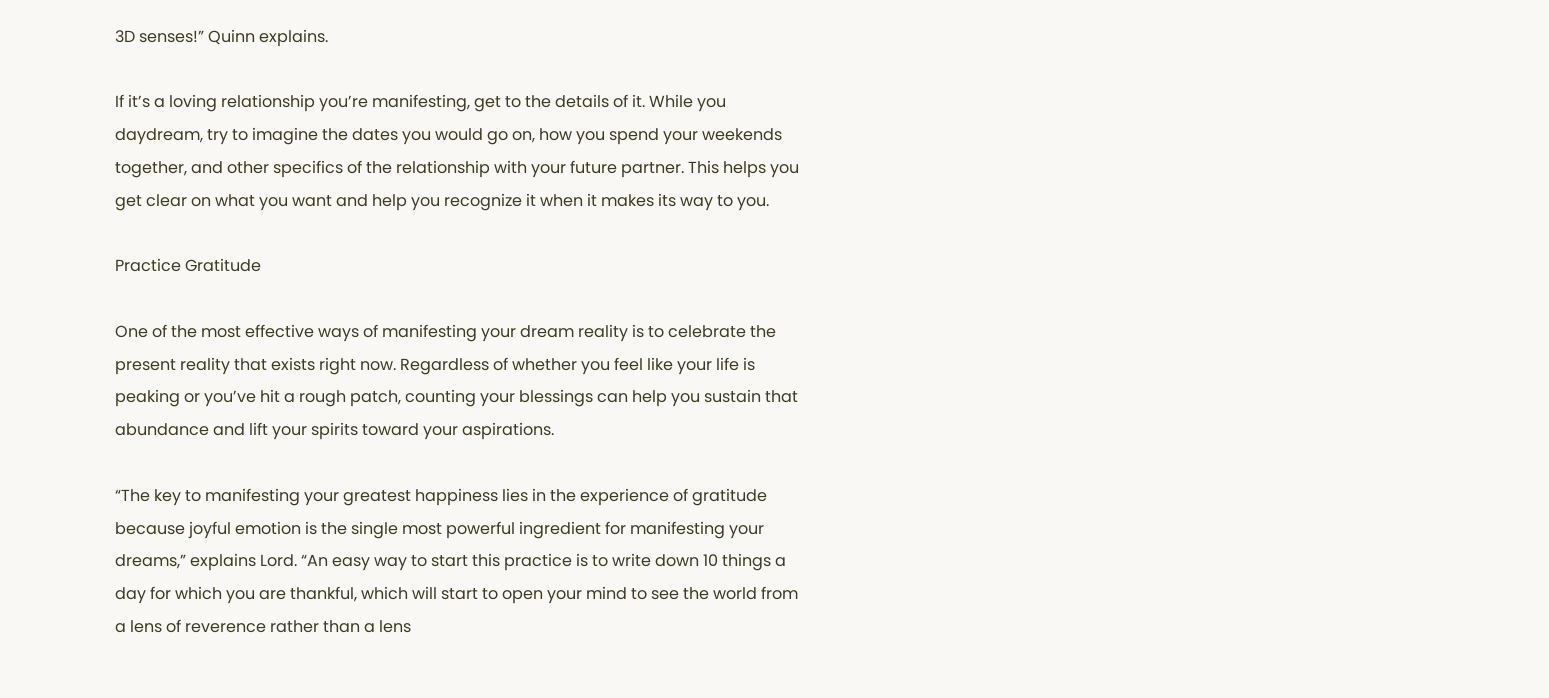3D senses!” Quinn explains.

If it’s a loving relationship you’re manifesting, get to the details of it. While you daydream, try to imagine the dates you would go on, how you spend your weekends together, and other specifics of the relationship with your future partner. This helps you get clear on what you want and help you recognize it when it makes its way to you.

Practice Gratitude

One of the most effective ways of manifesting your dream reality is to celebrate the present reality that exists right now. Regardless of whether you feel like your life is peaking or you’ve hit a rough patch, counting your blessings can help you sustain that abundance and lift your spirits toward your aspirations.

“The key to manifesting your greatest happiness lies in the experience of gratitude because joyful emotion is the single most powerful ingredient for manifesting your dreams,” explains Lord. “An easy way to start this practice is to write down 10 things a day for which you are thankful, which will start to open your mind to see the world from a lens of reverence rather than a lens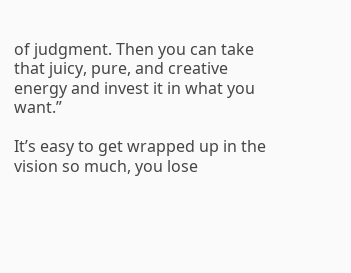of judgment. Then you can take that juicy, pure, and creative energy and invest it in what you want.”

It’s easy to get wrapped up in the vision so much, you lose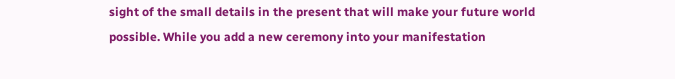sight of the small details in the present that will make your future world possible. While you add a new ceremony into your manifestation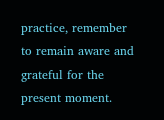practice, remember to remain aware and grateful for the present moment.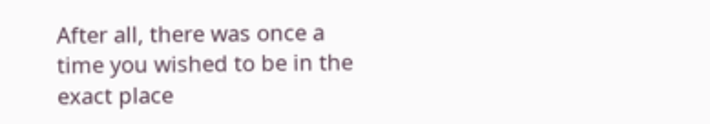After all, there was once a time you wished to be in the exact place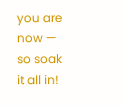you are now — so soak it all in!